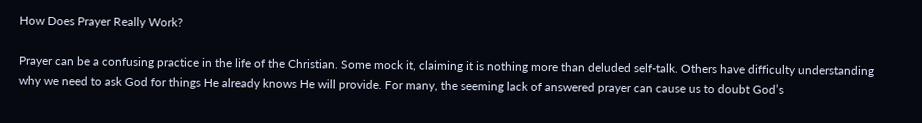How Does Prayer Really Work?

Prayer can be a confusing practice in the life of the Christian. Some mock it, claiming it is nothing more than deluded self-talk. Others have difficulty understanding why we need to ask God for things He already knows He will provide. For many, the seeming lack of answered prayer can cause us to doubt God’s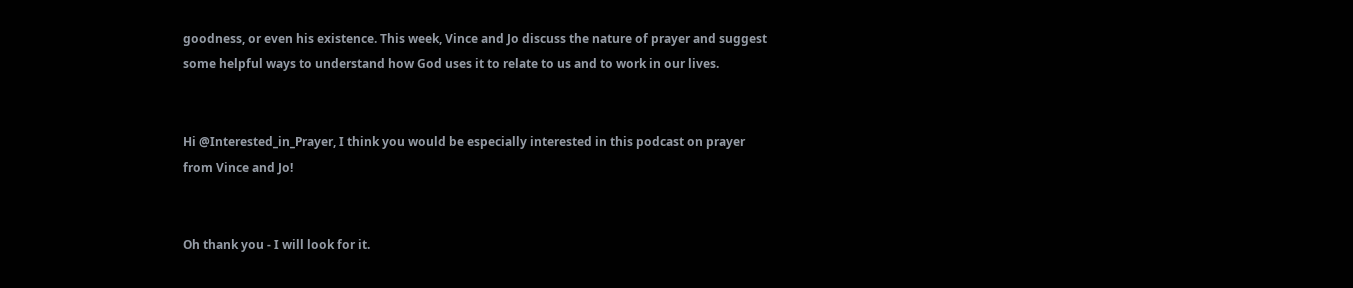goodness, or even his existence. This week, Vince and Jo discuss the nature of prayer and suggest some helpful ways to understand how God uses it to relate to us and to work in our lives.


Hi @Interested_in_Prayer, I think you would be especially interested in this podcast on prayer from Vince and Jo!


Oh thank you - I will look for it.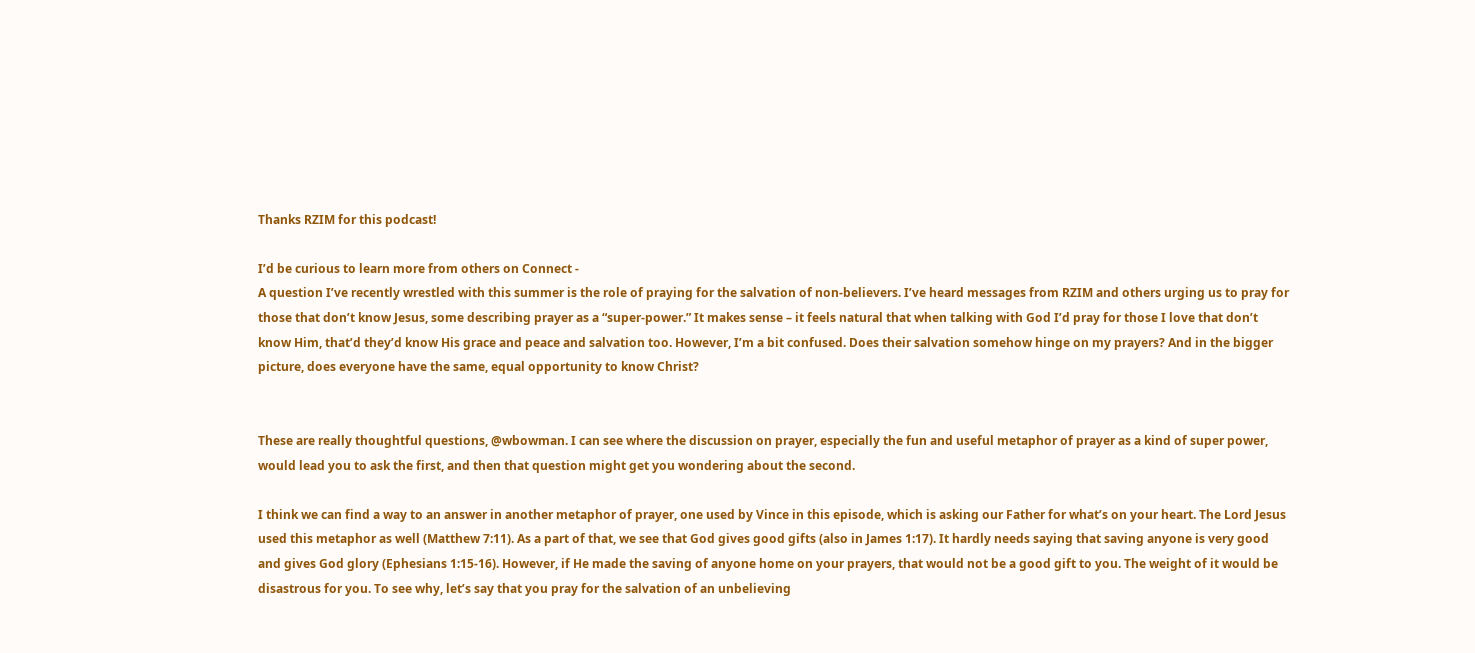Thanks RZIM for this podcast!

I’d be curious to learn more from others on Connect -
A question I’ve recently wrestled with this summer is the role of praying for the salvation of non-believers. I’ve heard messages from RZIM and others urging us to pray for those that don’t know Jesus, some describing prayer as a “super-power.” It makes sense – it feels natural that when talking with God I’d pray for those I love that don’t know Him, that’d they’d know His grace and peace and salvation too. However, I’m a bit confused. Does their salvation somehow hinge on my prayers? And in the bigger picture, does everyone have the same, equal opportunity to know Christ?


These are really thoughtful questions, @wbowman. I can see where the discussion on prayer, especially the fun and useful metaphor of prayer as a kind of super power, would lead you to ask the first, and then that question might get you wondering about the second.

I think we can find a way to an answer in another metaphor of prayer, one used by Vince in this episode, which is asking our Father for what’s on your heart. The Lord Jesus used this metaphor as well (Matthew 7:11). As a part of that, we see that God gives good gifts (also in James 1:17). It hardly needs saying that saving anyone is very good and gives God glory (Ephesians 1:15-16). However, if He made the saving of anyone home on your prayers, that would not be a good gift to you. The weight of it would be disastrous for you. To see why, let’s say that you pray for the salvation of an unbelieving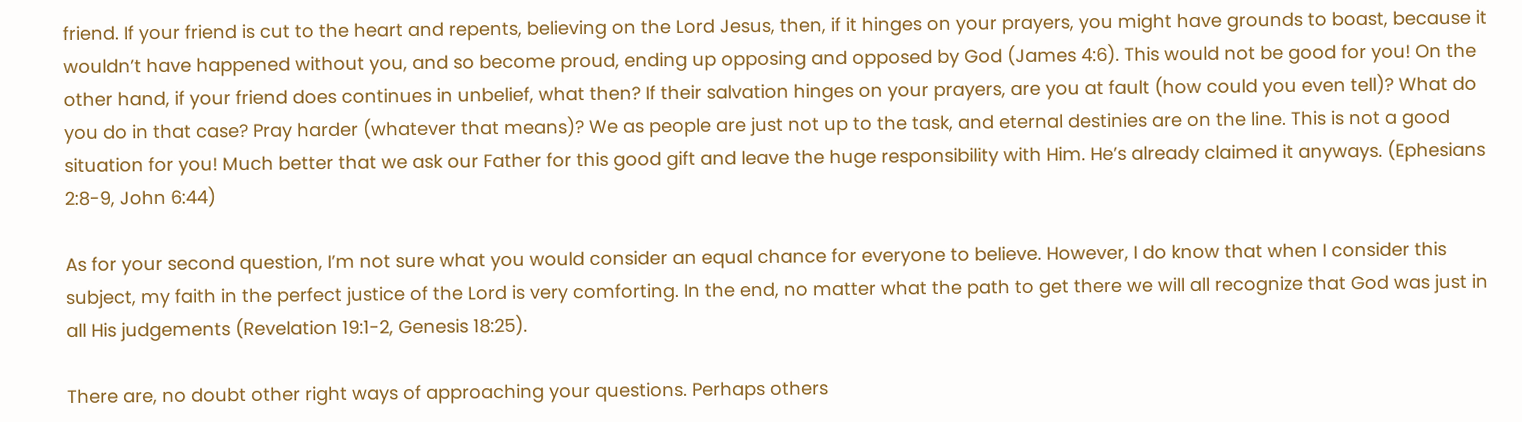friend. If your friend is cut to the heart and repents, believing on the Lord Jesus, then, if it hinges on your prayers, you might have grounds to boast, because it wouldn’t have happened without you, and so become proud, ending up opposing and opposed by God (James 4:6). This would not be good for you! On the other hand, if your friend does continues in unbelief, what then? If their salvation hinges on your prayers, are you at fault (how could you even tell)? What do you do in that case? Pray harder (whatever that means)? We as people are just not up to the task, and eternal destinies are on the line. This is not a good situation for you! Much better that we ask our Father for this good gift and leave the huge responsibility with Him. He’s already claimed it anyways. (Ephesians 2:8-9, John 6:44)

As for your second question, I’m not sure what you would consider an equal chance for everyone to believe. However, I do know that when I consider this subject, my faith in the perfect justice of the Lord is very comforting. In the end, no matter what the path to get there we will all recognize that God was just in all His judgements (Revelation 19:1-2, Genesis 18:25).

There are, no doubt other right ways of approaching your questions. Perhaps others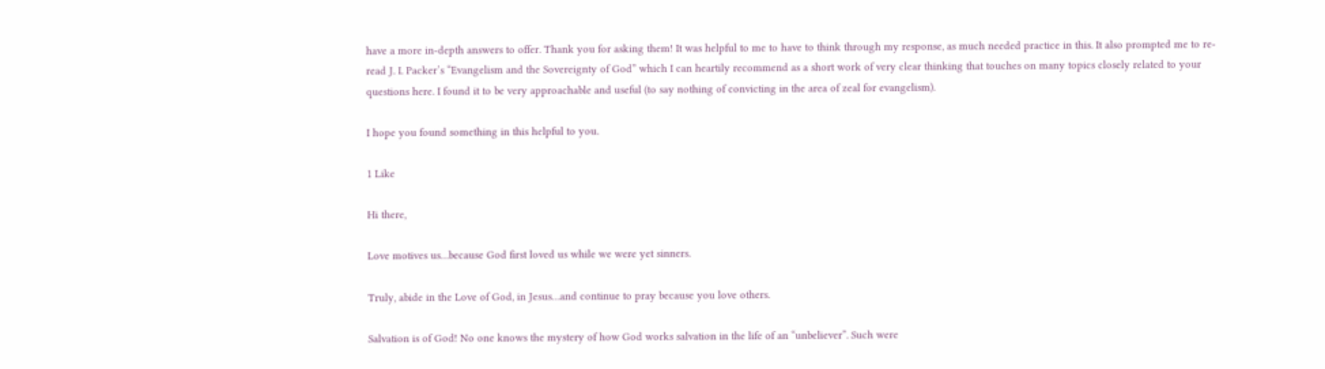have a more in-depth answers to offer. Thank you for asking them! It was helpful to me to have to think through my response, as much needed practice in this. It also prompted me to re-read J. I. Packer’s “Evangelism and the Sovereignty of God” which I can heartily recommend as a short work of very clear thinking that touches on many topics closely related to your questions here. I found it to be very approachable and useful (to say nothing of convicting in the area of zeal for evangelism).

I hope you found something in this helpful to you.

1 Like

Hi there,

Love motives us…because God first loved us while we were yet sinners.

Truly, abide in the Love of God, in Jesus…and continue to pray because you love others.

Salvation is of God! No one knows the mystery of how God works salvation in the life of an “unbeliever”. Such were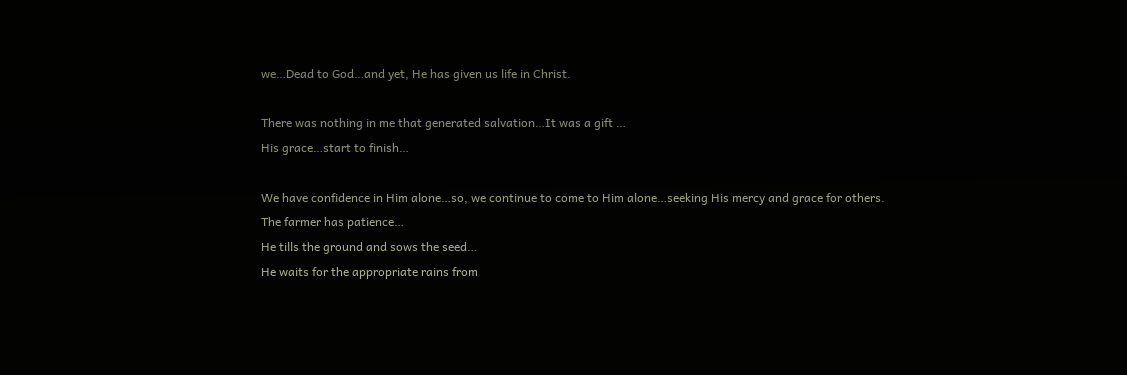we…Dead to God…and yet, He has given us life in Christ.

There was nothing in me that generated salvation…It was a gift …
His grace…start to finish…

We have confidence in Him alone…so, we continue to come to Him alone…seeking His mercy and grace for others.
The farmer has patience…
He tills the ground and sows the seed…
He waits for the appropriate rains from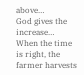above…
God gives the increase…
When the time is right, the farmer harvests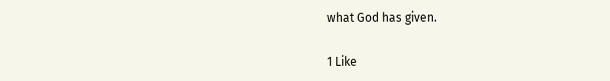what God has given.

1 Like